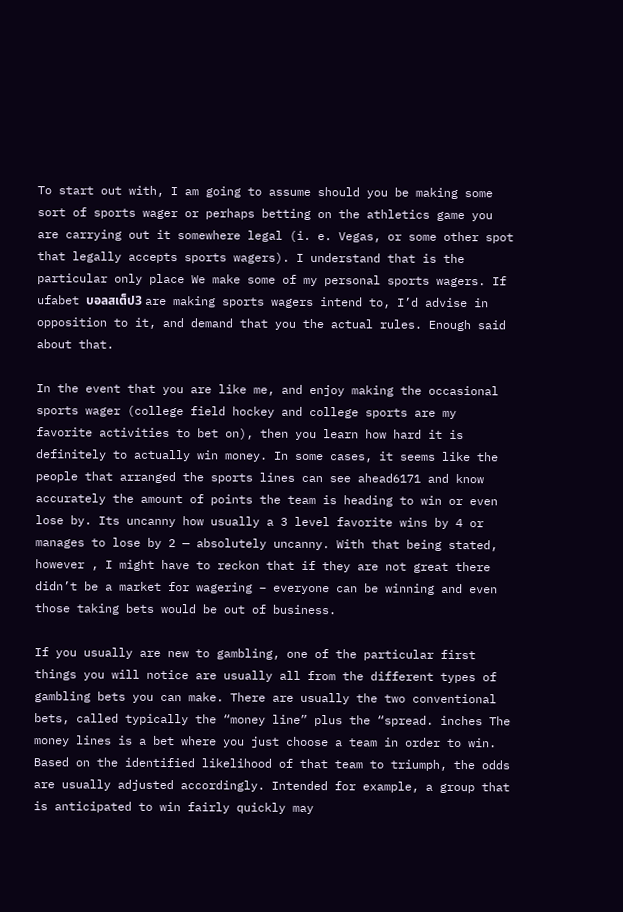To start out with, I am going to assume should you be making some sort of sports wager or perhaps betting on the athletics game you are carrying out it somewhere legal (i. e. Vegas, or some other spot that legally accepts sports wagers). I understand that is the particular only place We make some of my personal sports wagers. If ufabet บอลสเต็ป3 are making sports wagers intend to, I’d advise in opposition to it, and demand that you the actual rules. Enough said about that.

In the event that you are like me, and enjoy making the occasional sports wager (college field hockey and college sports are my favorite activities to bet on), then you learn how hard it is definitely to actually win money. In some cases, it seems like the people that arranged the sports lines can see ahead6171 and know accurately the amount of points the team is heading to win or even lose by. Its uncanny how usually a 3 level favorite wins by 4 or manages to lose by 2 — absolutely uncanny. With that being stated, however , I might have to reckon that if they are not great there didn’t be a market for wagering – everyone can be winning and even those taking bets would be out of business.

If you usually are new to gambling, one of the particular first things you will notice are usually all from the different types of gambling bets you can make. There are usually the two conventional bets, called typically the “money line” plus the “spread. inches The money lines is a bet where you just choose a team in order to win. Based on the identified likelihood of that team to triumph, the odds are usually adjusted accordingly. Intended for example, a group that is anticipated to win fairly quickly may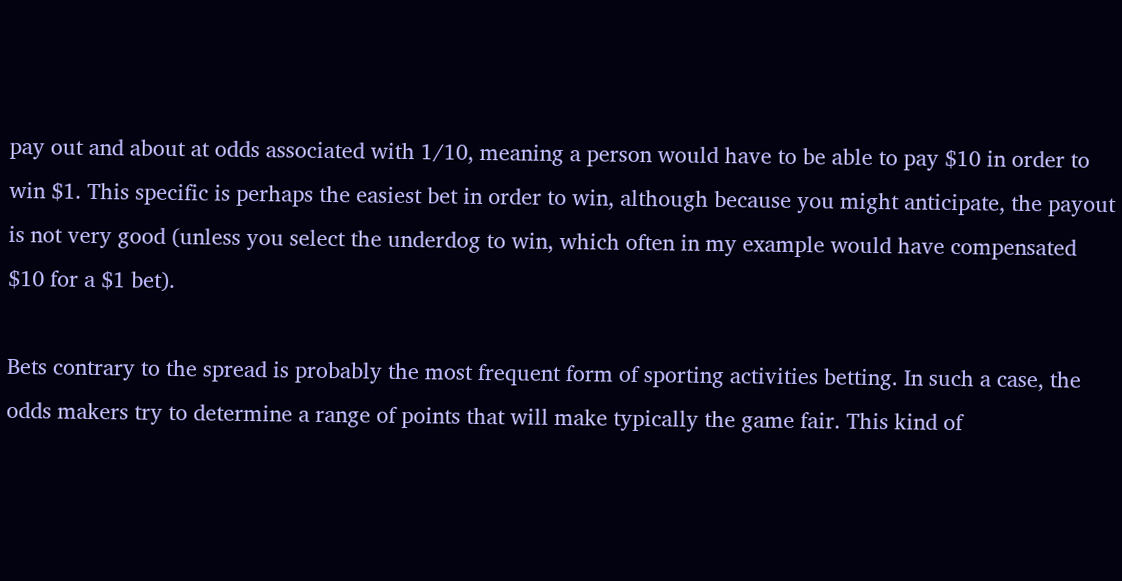pay out and about at odds associated with 1/10, meaning a person would have to be able to pay $10 in order to win $1. This specific is perhaps the easiest bet in order to win, although because you might anticipate, the payout is not very good (unless you select the underdog to win, which often in my example would have compensated $10 for a $1 bet).

Bets contrary to the spread is probably the most frequent form of sporting activities betting. In such a case, the odds makers try to determine a range of points that will make typically the game fair. This kind of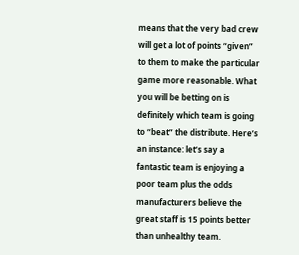means that the very bad crew will get a lot of points “given” to them to make the particular game more reasonable. What you will be betting on is definitely which team is going to “beat” the distribute. Here’s an instance: let’s say a fantastic team is enjoying a poor team plus the odds manufacturers believe the great staff is 15 points better than unhealthy team.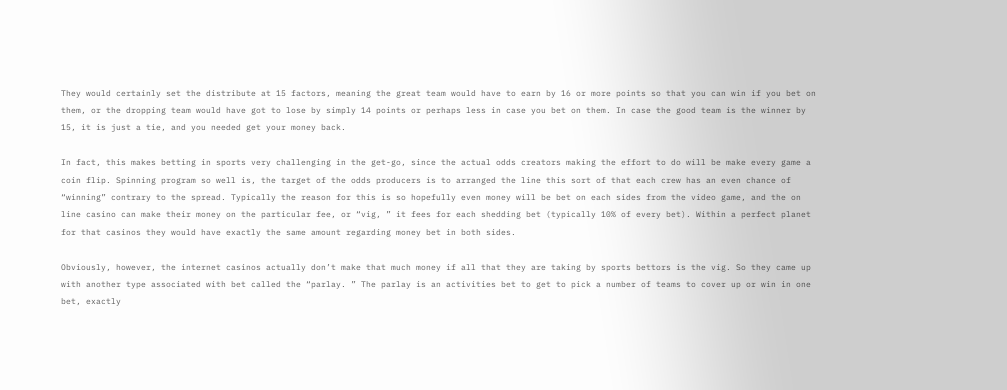They would certainly set the distribute at 15 factors, meaning the great team would have to earn by 16 or more points so that you can win if you bet on them, or the dropping team would have got to lose by simply 14 points or perhaps less in case you bet on them. In case the good team is the winner by 15, it is just a tie, and you needed get your money back.

In fact, this makes betting in sports very challenging in the get-go, since the actual odds creators making the effort to do will be make every game a coin flip. Spinning program so well is, the target of the odds producers is to arranged the line this sort of that each crew has an even chance of “winning” contrary to the spread. Typically the reason for this is so hopefully even money will be bet on each sides from the video game, and the on line casino can make their money on the particular fee, or “vig, ” it fees for each shedding bet (typically 10% of every bet). Within a perfect planet for that casinos they would have exactly the same amount regarding money bet in both sides.

Obviously, however, the internet casinos actually don’t make that much money if all that they are taking by sports bettors is the vig. So they came up with another type associated with bet called the “parlay. ” The parlay is an activities bet to get to pick a number of teams to cover up or win in one bet, exactly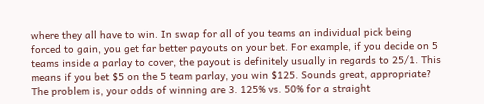where they all have to win. In swap for all of you teams an individual pick being forced to gain, you get far better payouts on your bet. For example, if you decide on 5 teams inside a parlay to cover, the payout is definitely usually in regards to 25/1. This means if you bet $5 on the 5 team parlay, you win $125. Sounds great, appropriate? The problem is, your odds of winning are 3. 125% vs. 50% for a straight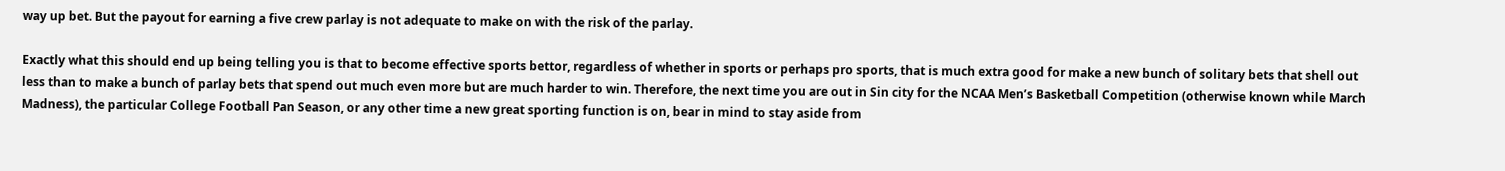way up bet. But the payout for earning a five crew parlay is not adequate to make on with the risk of the parlay.

Exactly what this should end up being telling you is that to become effective sports bettor, regardless of whether in sports or perhaps pro sports, that is much extra good for make a new bunch of solitary bets that shell out less than to make a bunch of parlay bets that spend out much even more but are much harder to win. Therefore, the next time you are out in Sin city for the NCAA Men’s Basketball Competition (otherwise known while March Madness), the particular College Football Pan Season, or any other time a new great sporting function is on, bear in mind to stay aside from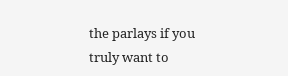the parlays if you truly want to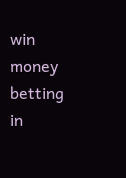win money betting in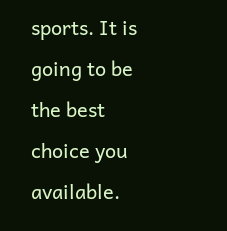sports. It is going to be the best choice you available.